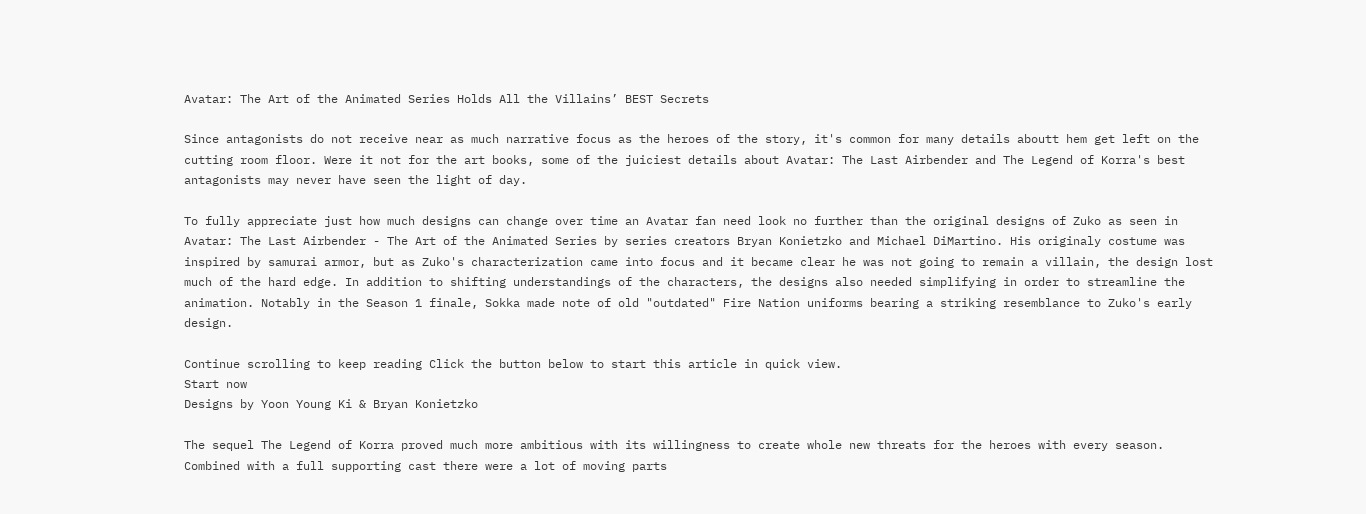Avatar: The Art of the Animated Series Holds All the Villains’ BEST Secrets

Since antagonists do not receive near as much narrative focus as the heroes of the story, it's common for many details aboutt hem get left on the cutting room floor. Were it not for the art books, some of the juiciest details about Avatar: The Last Airbender and The Legend of Korra's best antagonists may never have seen the light of day.

To fully appreciate just how much designs can change over time an Avatar fan need look no further than the original designs of Zuko as seen in Avatar: The Last Airbender - The Art of the Animated Series by series creators Bryan Konietzko and Michael DiMartino. His originaly costume was inspired by samurai armor, but as Zuko's characterization came into focus and it became clear he was not going to remain a villain, the design lost much of the hard edge. In addition to shifting understandings of the characters, the designs also needed simplifying in order to streamline the animation. Notably in the Season 1 finale, Sokka made note of old "outdated" Fire Nation uniforms bearing a striking resemblance to Zuko's early design.

Continue scrolling to keep reading Click the button below to start this article in quick view.
Start now
Designs by Yoon Young Ki & Bryan Konietzko

The sequel The Legend of Korra proved much more ambitious with its willingness to create whole new threats for the heroes with every season. Combined with a full supporting cast there were a lot of moving parts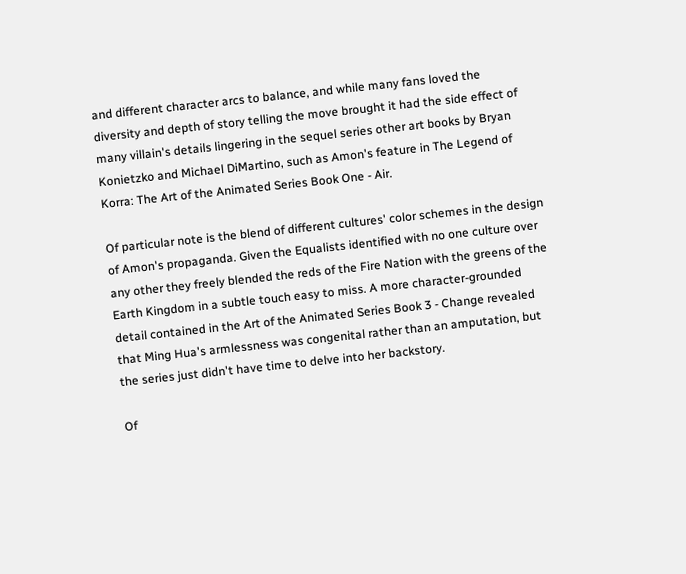and different character arcs to balance, and while many fans loved the diversity and depth of story telling the move brought it had the side effect of many villain's details lingering in the sequel series other art books by Bryan Konietzko and Michael DiMartino, such as Amon's feature in The Legend of Korra: The Art of the Animated Series Book One - Air.

Of particular note is the blend of different cultures' color schemes in the design of Amon's propaganda. Given the Equalists identified with no one culture over any other they freely blended the reds of the Fire Nation with the greens of the Earth Kingdom in a subtle touch easy to miss. A more character-grounded detail contained in the Art of the Animated Series Book 3 - Change revealed that Ming Hua's armlessness was congenital rather than an amputation, but the series just didn't have time to delve into her backstory.

Of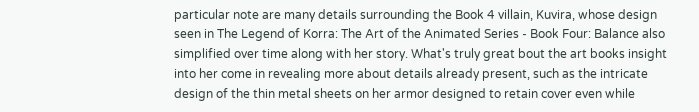particular note are many details surrounding the Book 4 villain, Kuvira, whose design seen in The Legend of Korra: The Art of the Animated Series - Book Four: Balance also simplified over time along with her story. What's truly great bout the art books insight into her come in revealing more about details already present, such as the intricate design of the thin metal sheets on her armor designed to retain cover even while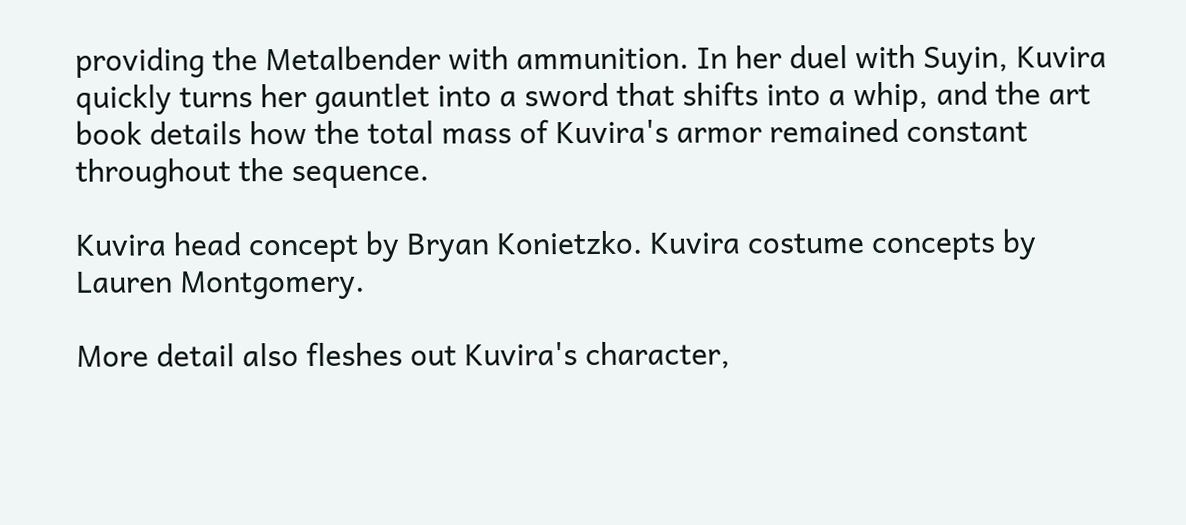providing the Metalbender with ammunition. In her duel with Suyin, Kuvira quickly turns her gauntlet into a sword that shifts into a whip, and the art book details how the total mass of Kuvira's armor remained constant throughout the sequence.

Kuvira head concept by Bryan Konietzko. Kuvira costume concepts by Lauren Montgomery.

More detail also fleshes out Kuvira's character,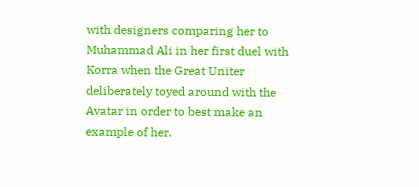with designers comparing her to Muhammad Ali in her first duel with Korra when the Great Uniter deliberately toyed around with the Avatar in order to best make an example of her.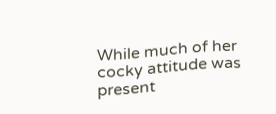While much of her cocky attitude was present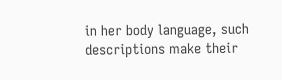in her body language, such descriptions make their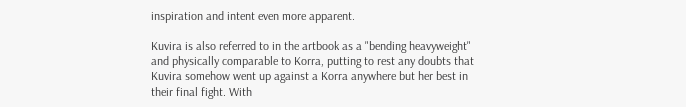inspiration and intent even more apparent.

Kuvira is also referred to in the artbook as a "bending heavyweight" and physically comparable to Korra, putting to rest any doubts that Kuvira somehow went up against a Korra anywhere but her best in their final fight. With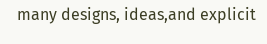many designs, ideas,and explicit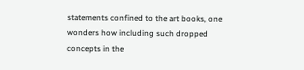statements confined to the art books, one wonders how including such dropped concepts in the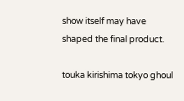show itself may have shaped the final product.

touka kirishima tokyo ghoul